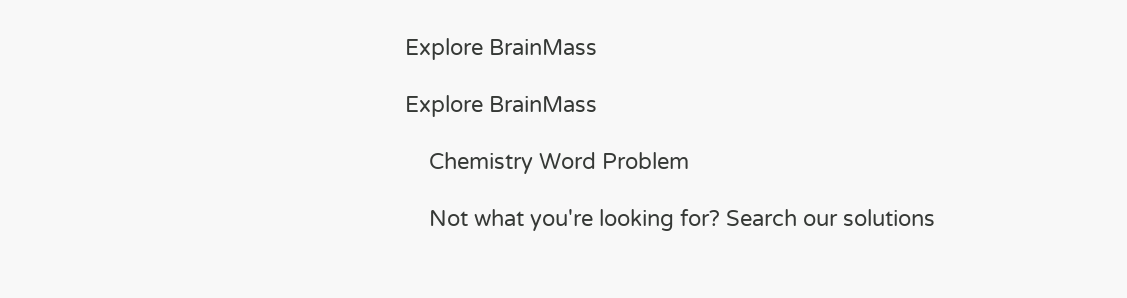Explore BrainMass

Explore BrainMass

    Chemistry Word Problem

    Not what you're looking for? Search our solutions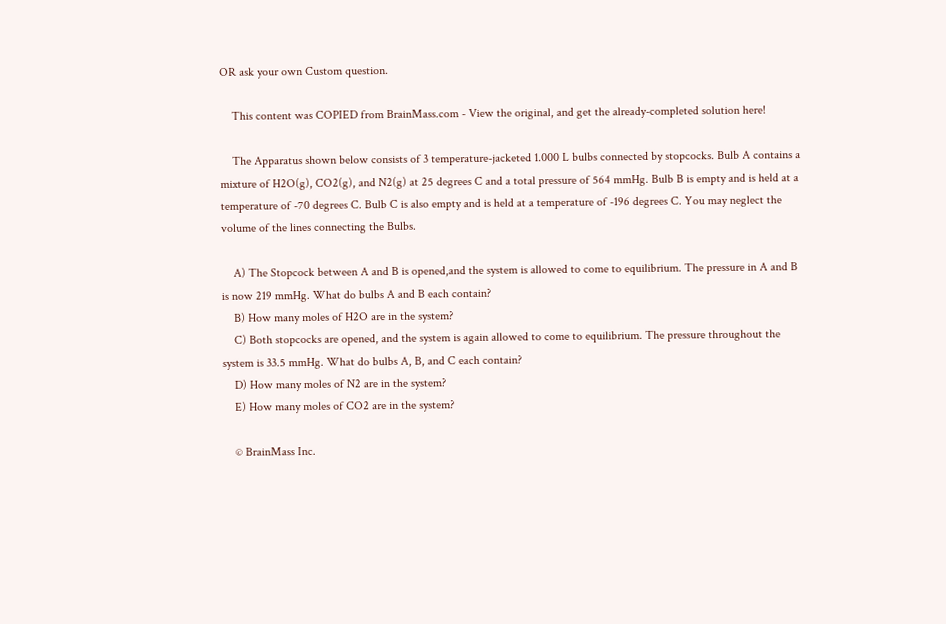OR ask your own Custom question.

    This content was COPIED from BrainMass.com - View the original, and get the already-completed solution here!

    The Apparatus shown below consists of 3 temperature-jacketed 1.000 L bulbs connected by stopcocks. Bulb A contains a mixture of H2O(g), CO2(g), and N2(g) at 25 degrees C and a total pressure of 564 mmHg. Bulb B is empty and is held at a temperature of -70 degrees C. Bulb C is also empty and is held at a temperature of -196 degrees C. You may neglect the volume of the lines connecting the Bulbs.

    A) The Stopcock between A and B is opened,and the system is allowed to come to equilibrium. The pressure in A and B is now 219 mmHg. What do bulbs A and B each contain?
    B) How many moles of H2O are in the system?
    C) Both stopcocks are opened, and the system is again allowed to come to equilibrium. The pressure throughout the system is 33.5 mmHg. What do bulbs A, B, and C each contain?
    D) How many moles of N2 are in the system?
    E) How many moles of CO2 are in the system?

    © BrainMass Inc.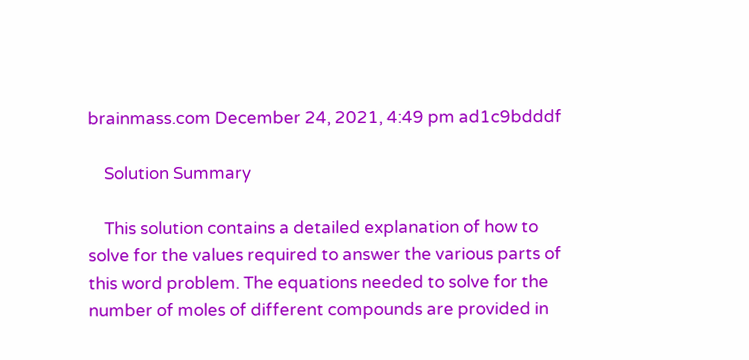brainmass.com December 24, 2021, 4:49 pm ad1c9bdddf

    Solution Summary

    This solution contains a detailed explanation of how to solve for the values required to answer the various parts of this word problem. The equations needed to solve for the number of moles of different compounds are provided in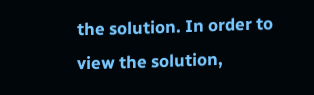the solution. In order to view the solution,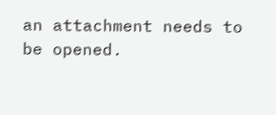an attachment needs to be opened.